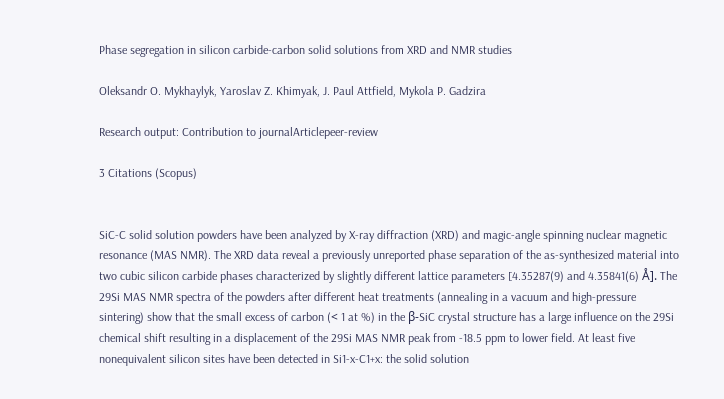Phase segregation in silicon carbide-carbon solid solutions from XRD and NMR studies

Oleksandr O. Mykhaylyk, Yaroslav Z. Khimyak, J. Paul Attfield, Mykola P. Gadzira

Research output: Contribution to journalArticlepeer-review

3 Citations (Scopus)


SiC-C solid solution powders have been analyzed by X-ray diffraction (XRD) and magic-angle spinning nuclear magnetic resonance (MAS NMR). The XRD data reveal a previously unreported phase separation of the as-synthesized material into two cubic silicon carbide phases characterized by slightly different lattice parameters [4.35287(9) and 4.35841(6) Å]. The 29Si MAS NMR spectra of the powders after different heat treatments (annealing in a vacuum and high-pressure sintering) show that the small excess of carbon (< 1 at %) in the β-SiC crystal structure has a large influence on the 29Si chemical shift resulting in a displacement of the 29Si MAS NMR peak from -18.5 ppm to lower field. At least five nonequivalent silicon sites have been detected in Si1-x-C1+x: the solid solution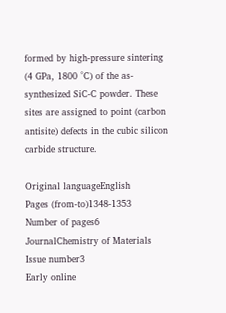formed by high-pressure sintering (4 GPa, 1800 °C) of the as-synthesized SiC-C powder. These sites are assigned to point (carbon antisite) defects in the cubic silicon carbide structure.

Original languageEnglish
Pages (from-to)1348-1353
Number of pages6
JournalChemistry of Materials
Issue number3
Early online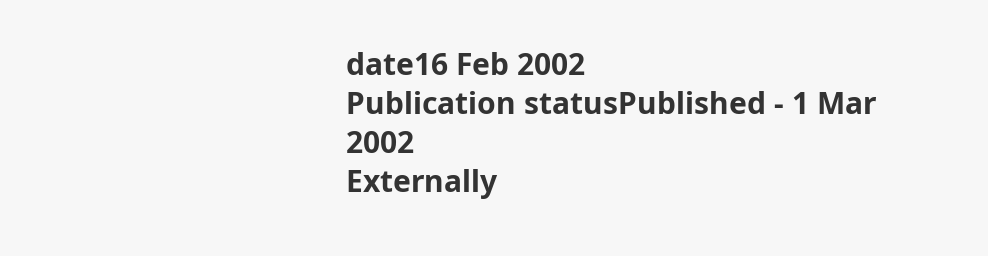date16 Feb 2002
Publication statusPublished - 1 Mar 2002
Externally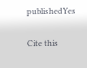publishedYes

Cite this